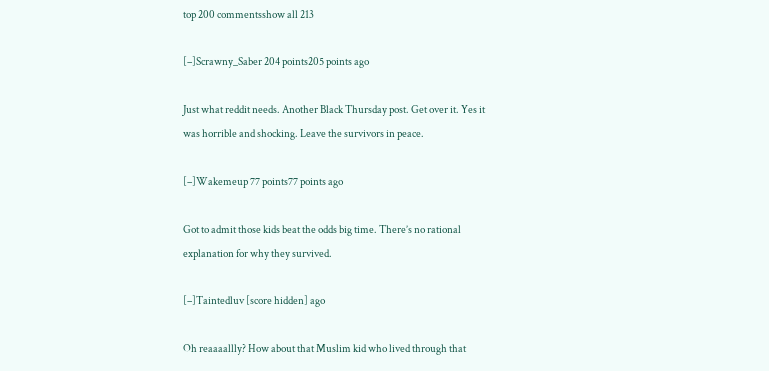top 200 commentsshow all 213

[–]Scrawny_Saber 204 points205 points ago

Just what reddit needs. Another Black Thursday post. Get over it. Yes it was horrible and shocking. Leave the survivors in peace.

[–]Wakemeup 77 points77 points ago

Got to admit those kids beat the odds big time. There’s no rational explanation for why they survived.

[–]Taintedluv [score hidden] ago

Oh reaaaallly? How about that Muslim kid who lived through that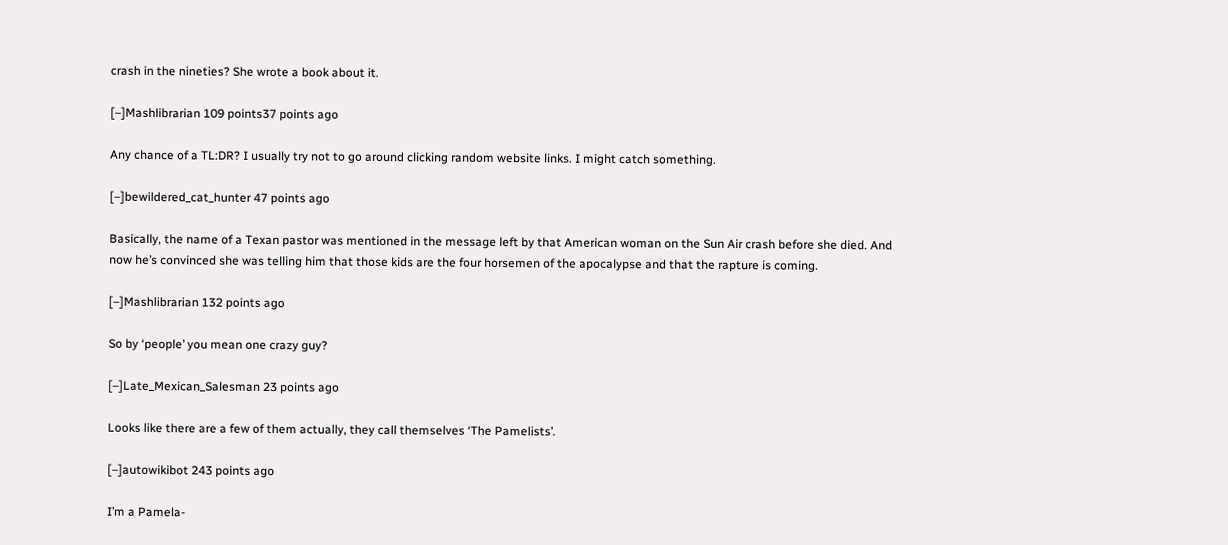crash in the nineties? She wrote a book about it.

[–]Mashlibrarian 109 points37 points ago

Any chance of a TL:DR? I usually try not to go around clicking random website links. I might catch something.

[–]bewildered_cat_hunter 47 points ago

Basically, the name of a Texan pastor was mentioned in the message left by that American woman on the Sun Air crash before she died. And now he’s convinced she was telling him that those kids are the four horsemen of the apocalypse and that the rapture is coming.

[–]Mashlibrarian 132 points ago

So by ‘people’ you mean one crazy guy?

[–]Late_Mexican_Salesman 23 points ago

Looks like there are a few of them actually, they call themselves ‘The Pamelists’.

[–]autowikibot 243 points ago

I’m a Pamela-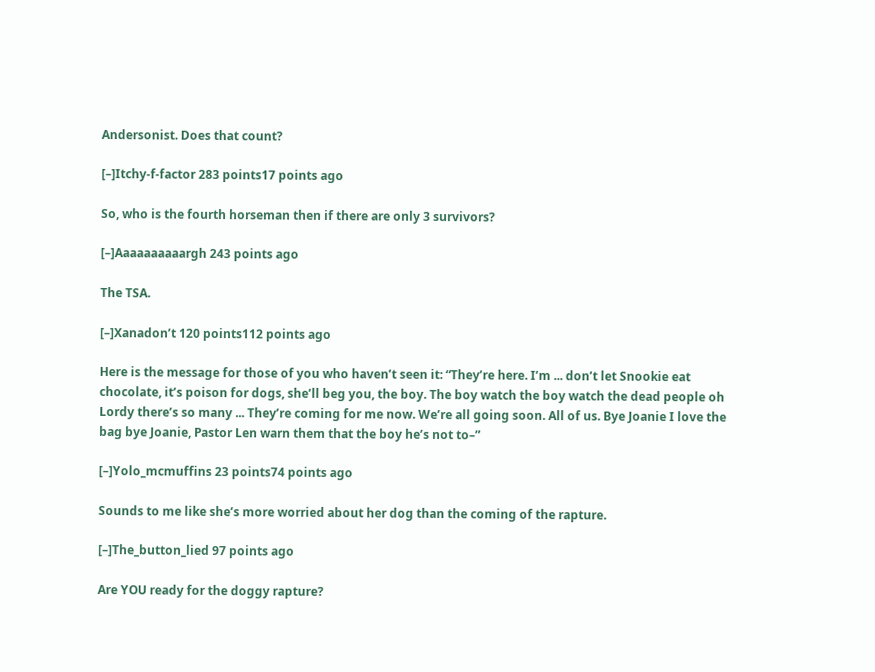Andersonist. Does that count?

[–]Itchy-f-factor 283 points17 points ago

So, who is the fourth horseman then if there are only 3 survivors?

[–]Aaaaaaaaaargh 243 points ago

The TSA.

[–]Xanadon’t 120 points112 points ago

Here is the message for those of you who haven’t seen it: “They’re here. I’m ... don’t let Snookie eat chocolate, it’s poison for dogs, she’ll beg you, the boy. The boy watch the boy watch the dead people oh Lordy there’s so many ... They’re coming for me now. We’re all going soon. All of us. Bye Joanie I love the bag bye Joanie, Pastor Len warn them that the boy he’s not to–”

[–]Yolo_mcmuffins 23 points74 points ago

Sounds to me like she’s more worried about her dog than the coming of the rapture.

[–]The_button_lied 97 points ago

Are YOU ready for the doggy rapture?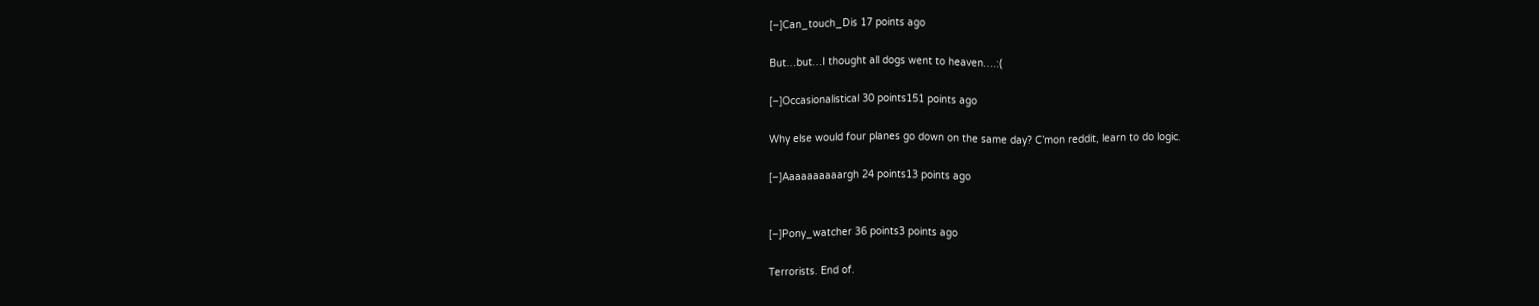[–]Can_touch_Dis 17 points ago

But…but…I thought all dogs went to heaven….:(

[–]Occasionalistical 30 points151 points ago

Why else would four planes go down on the same day? C’mon reddit, learn to do logic.

[–]Aaaaaaaaaargh 24 points13 points ago


[–]Pony_watcher 36 points3 points ago

Terrorists. End of.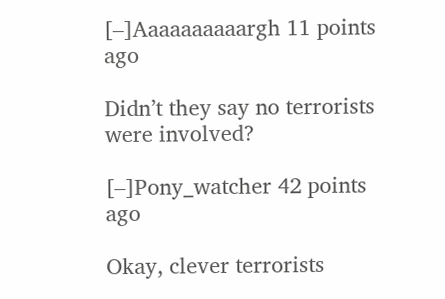[–]Aaaaaaaaaargh 11 points ago

Didn’t they say no terrorists were involved?

[–]Pony_watcher 42 points ago

Okay, clever terrorists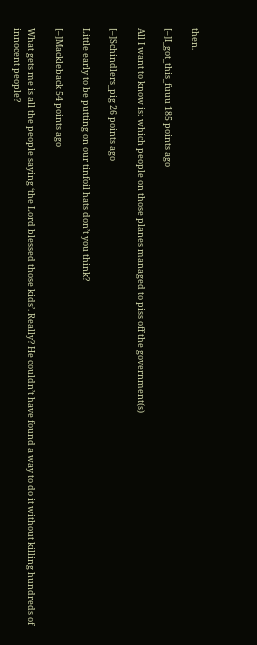then.

[–]I_got_this_fuuu 185 points ago

All I want to know is: which people on those planes managed to piss off the government(s)

[–]Schindlers_pig 26 points ago

Little early to be putting on our tinfoil hats don’t you think?

[–]Mackleback 54 points ago

What gets me is all the people saying ‘the Lord blessed those kids’. Really? He couldn’t have found a way to do it without killing hundreds of innocent people?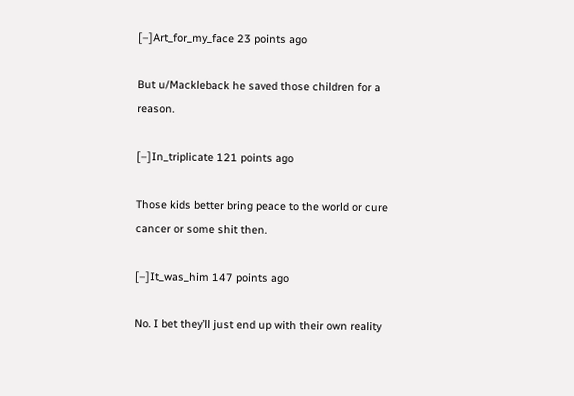[–]Art_for_my_face 23 points ago

But u/Mackleback he saved those children for a reason.

[–]In_triplicate 121 points ago

Those kids better bring peace to the world or cure cancer or some shit then.

[–]It_was_him 147 points ago

No. I bet they’ll just end up with their own reality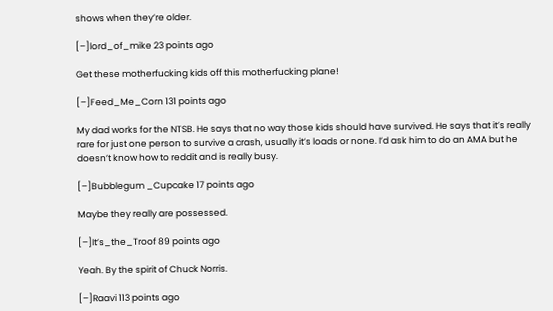shows when they’re older.

[–]lord_of_mike 23 points ago

Get these motherfucking kids off this motherfucking plane!

[–]Feed_Me_Corn 131 points ago

My dad works for the NTSB. He says that no way those kids should have survived. He says that it’s really rare for just one person to survive a crash, usually it’s loads or none. I’d ask him to do an AMA but he doesn’t know how to reddit and is really busy.

[–]Bubblegum _Cupcake 17 points ago

Maybe they really are possessed.

[–]It’s_the_Troof 89 points ago

Yeah. By the spirit of Chuck Norris.

[–]Raavi 113 points ago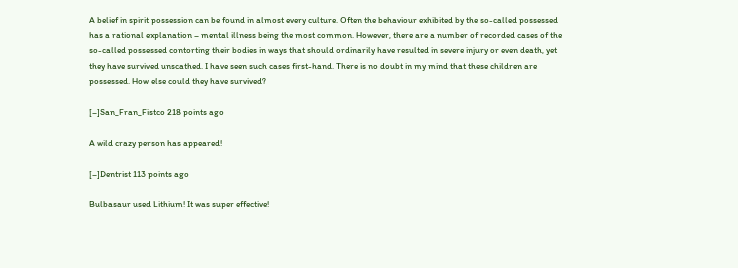A belief in spirit possession can be found in almost every culture. Often the behaviour exhibited by the so-called possessed has a rational explanation – mental illness being the most common. However, there are a number of recorded cases of the so-called possessed contorting their bodies in ways that should ordinarily have resulted in severe injury or even death, yet they have survived unscathed. I have seen such cases first-hand. There is no doubt in my mind that these children are possessed. How else could they have survived?

[–]San_Fran_Fistco 218 points ago

A wild crazy person has appeared!

[–]Dentrist 113 points ago

Bulbasaur used Lithium! It was super effective!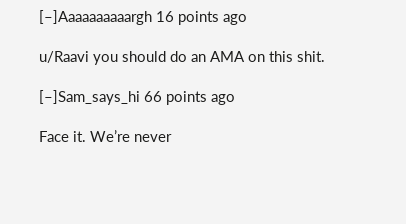[–]Aaaaaaaaaargh 16 points ago

u/Raavi you should do an AMA on this shit.

[–]Sam_says_hi 66 points ago

Face it. We’re never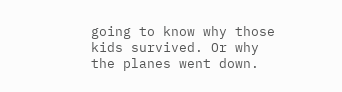going to know why those kids survived. Or why the planes went down.